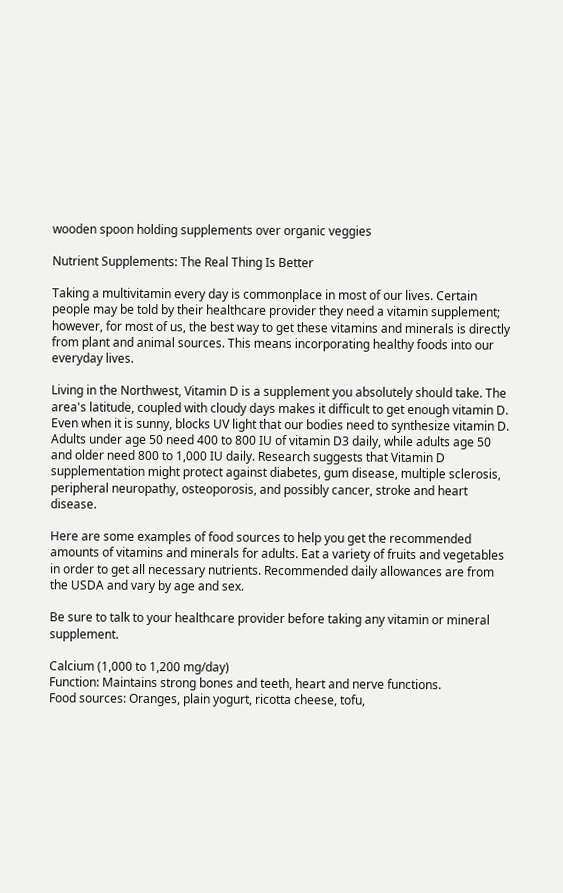wooden spoon holding supplements over organic veggies

Nutrient Supplements: The Real Thing Is Better

Taking a multivitamin every day is commonplace in most of our lives. Certain people may be told by their healthcare provider they need a vitamin supplement; however, for most of us, the best way to get these vitamins and minerals is directly from plant and animal sources. This means incorporating healthy foods into our everyday lives.

Living in the Northwest, Vitamin D is a supplement you absolutely should take. The area's latitude, coupled with cloudy days makes it difficult to get enough vitamin D. Even when it is sunny, blocks UV light that our bodies need to synthesize vitamin D.  Adults under age 50 need 400 to 800 IU of vitamin D3 daily, while adults age 50 and older need 800 to 1,000 IU daily. Research suggests that Vitamin D supplementation might protect against diabetes, gum disease, multiple sclerosis, peripheral neuropathy, osteoporosis, and possibly cancer, stroke and heart disease.

Here are some examples of food sources to help you get the recommended amounts of vitamins and minerals for adults. Eat a variety of fruits and vegetables in order to get all necessary nutrients. Recommended daily allowances are from the USDA and vary by age and sex.

Be sure to talk to your healthcare provider before taking any vitamin or mineral supplement.

Calcium (1,000 to 1,200 mg/day)
Function: Maintains strong bones and teeth, heart and nerve functions.
Food sources: Oranges, plain yogurt, ricotta cheese, tofu,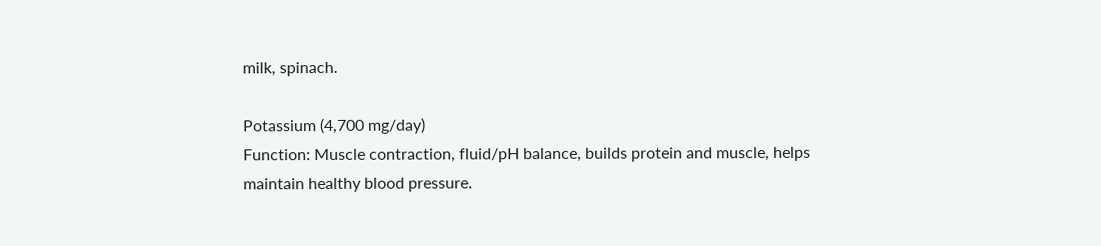milk, spinach.

Potassium (4,700 mg/day)
Function: Muscle contraction, fluid/pH balance, builds protein and muscle, helps maintain healthy blood pressure.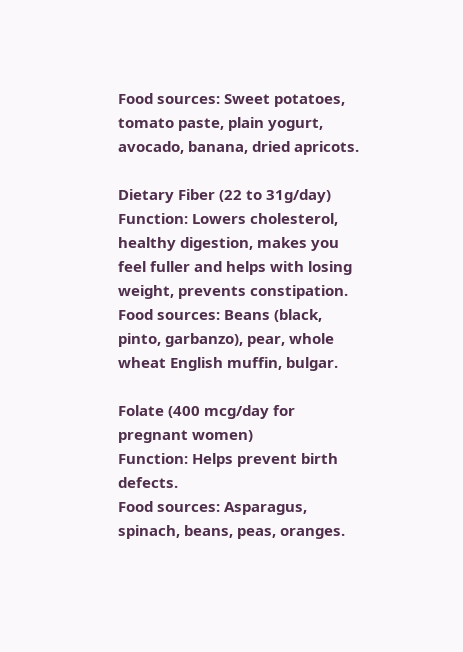Food sources: Sweet potatoes, tomato paste, plain yogurt, avocado, banana, dried apricots.

Dietary Fiber (22 to 31g/day)
Function: Lowers cholesterol, healthy digestion, makes you feel fuller and helps with losing weight, prevents constipation.
Food sources: Beans (black, pinto, garbanzo), pear, whole wheat English muffin, bulgar.

Folate (400 mcg/day for pregnant women)
Function: Helps prevent birth defects.
Food sources: Asparagus, spinach, beans, peas, oranges.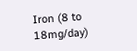Iron (8 to 18mg/day)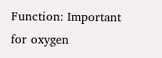Function: Important for oxygen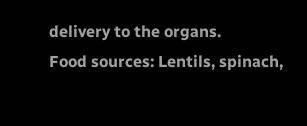delivery to the organs.
Food sources: Lentils, spinach,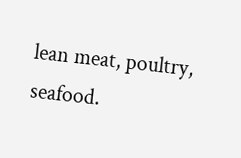lean meat, poultry, seafood.